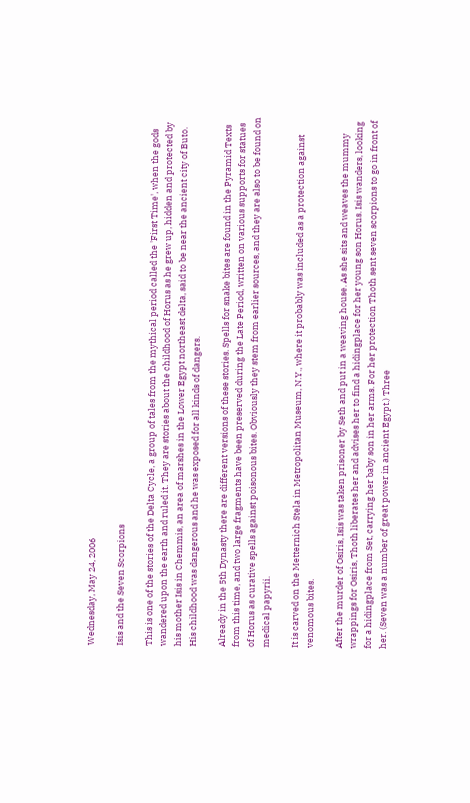Wednesday, May 24, 2006

Isis and the Seven Scorpions

This is one of the stories of the Delta Cycle, a group of tales from the mythical period called the 'First Time', when the gods wandered upon the earth and ruled it. They are stories about the childhood of Horus as he grew up, hidden and protected by his mother Isis in Chemmis, an area of marshes in the Lower Egypt northeast delta, said to be near the ancient city of Buto. His childhood was dangerous and he was exposed for all kinds of dangers.

Already in the 5th Dynasty there are different versions of these stories. Spells for snake bites are found in the Pyramid Texts from this time, and two large fragments have been preserved during the Late Period, written on various supports for statues of Horus as curative spells against poisonous bites. Obviously they stem from earlier sources, and they are also to be found on medical papyrii.

It is carved on the Metternich Stela in Metropolitan Museum, N.Y., where it probably was included as a protection against venomous bites.

After the murder of Osiris, Isis was taken prisoner by Seth and put in a weaving house. As she sits and weaves the mummy wrappings for Osiris, Thoth liberates her and advises her to find a hidingplace for her young son Horus. Isis wanders, looking for a hidingplace from Set, carrying her baby son in her arms. For her protection Thoth sent seven scorpions to go in front of her. (Seven was a number of great power in ancient Egypt.) Three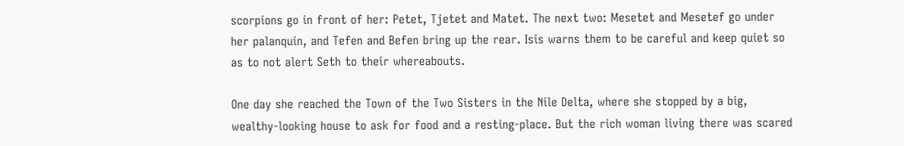scorpions go in front of her: Petet, Tjetet and Matet. The next two: Mesetet and Mesetef go under her palanquin, and Tefen and Befen bring up the rear. Isis warns them to be careful and keep quiet so as to not alert Seth to their whereabouts.

One day she reached the Town of the Two Sisters in the Nile Delta, where she stopped by a big, wealthy-looking house to ask for food and a resting-place. But the rich woman living there was scared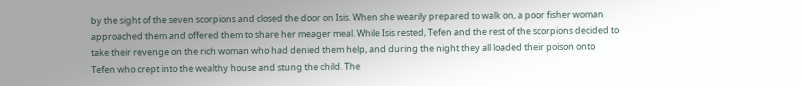by the sight of the seven scorpions and closed the door on Isis. When she wearily prepared to walk on, a poor fisher woman approached them and offered them to share her meager meal. While Isis rested, Tefen and the rest of the scorpions decided to take their revenge on the rich woman who had denied them help, and during the night they all loaded their poison onto Tefen who crept into the wealthy house and stung the child. The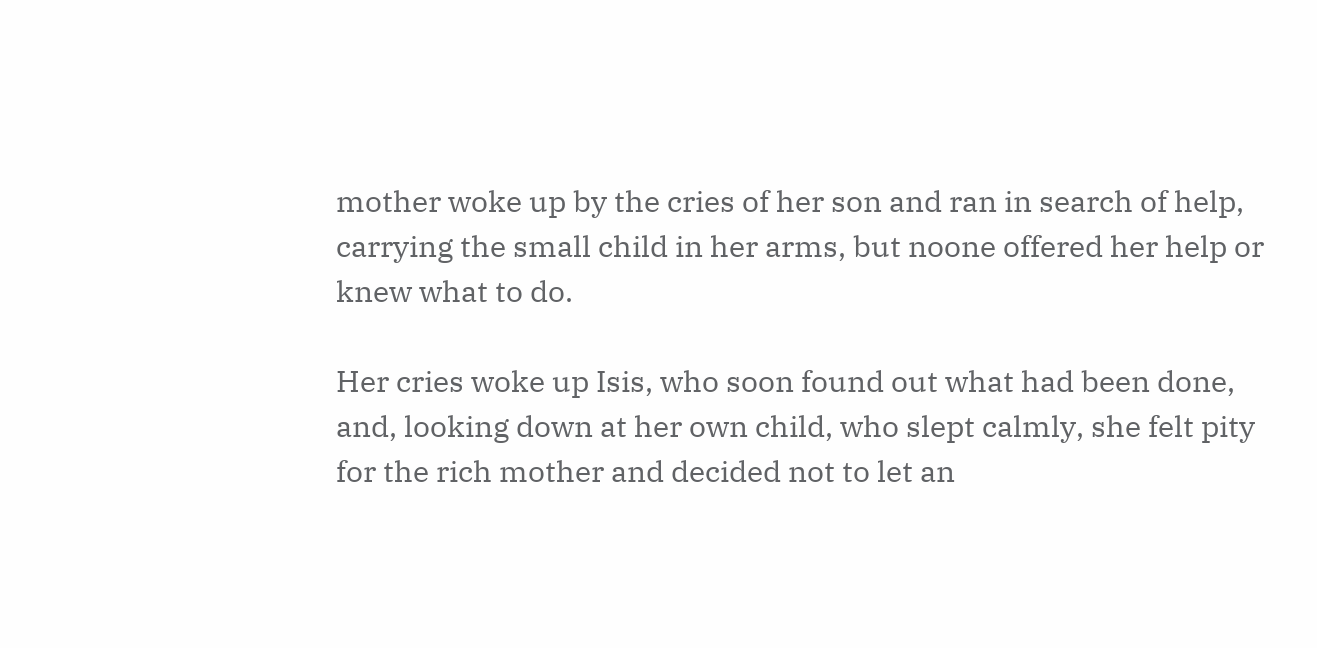mother woke up by the cries of her son and ran in search of help, carrying the small child in her arms, but noone offered her help or knew what to do.

Her cries woke up Isis, who soon found out what had been done, and, looking down at her own child, who slept calmly, she felt pity for the rich mother and decided not to let an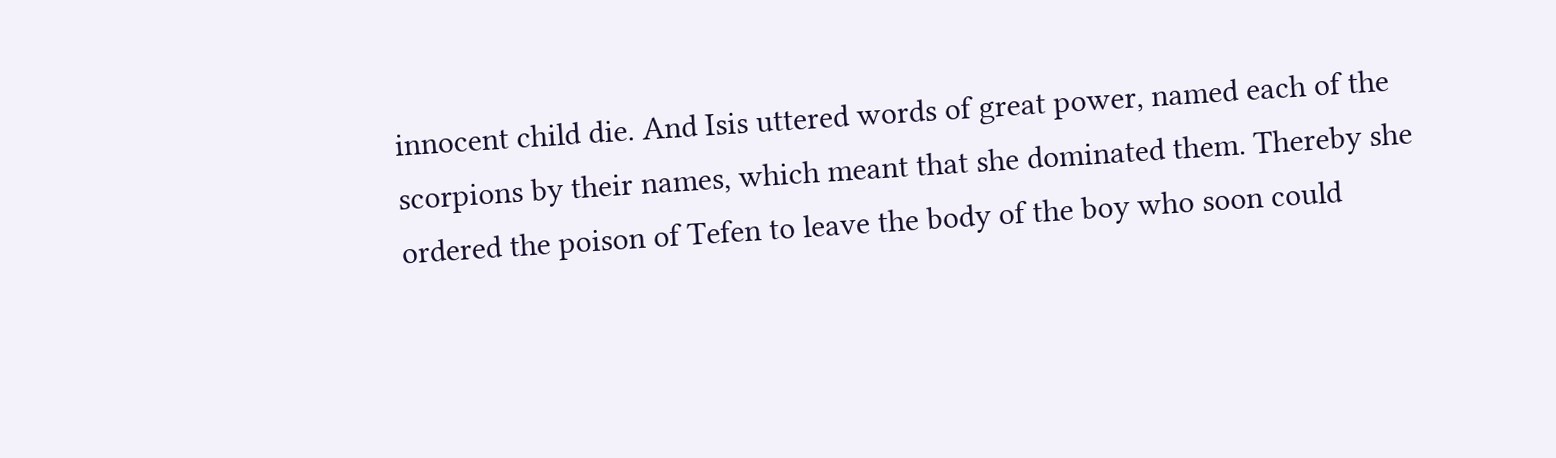innocent child die. And Isis uttered words of great power, named each of the scorpions by their names, which meant that she dominated them. Thereby she ordered the poison of Tefen to leave the body of the boy who soon could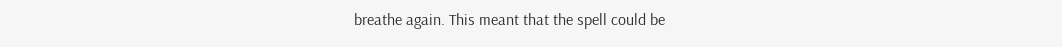breathe again. This meant that the spell could be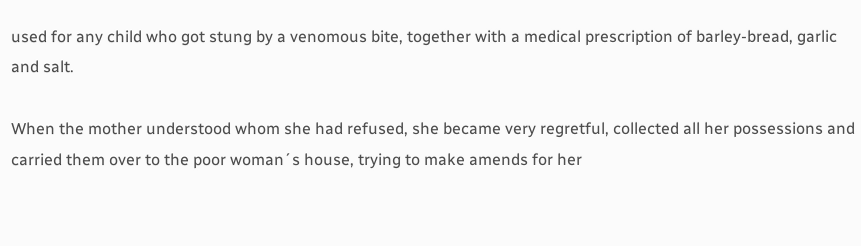used for any child who got stung by a venomous bite, together with a medical prescription of barley-bread, garlic and salt.

When the mother understood whom she had refused, she became very regretful, collected all her possessions and carried them over to the poor woman´s house, trying to make amends for her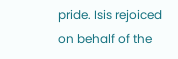pride. Isis rejoiced on behalf of the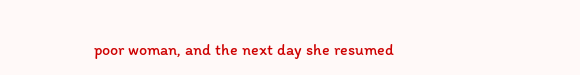poor woman, and the next day she resumed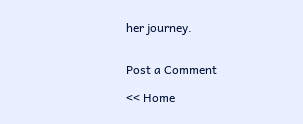her journey.


Post a Comment

<< Home